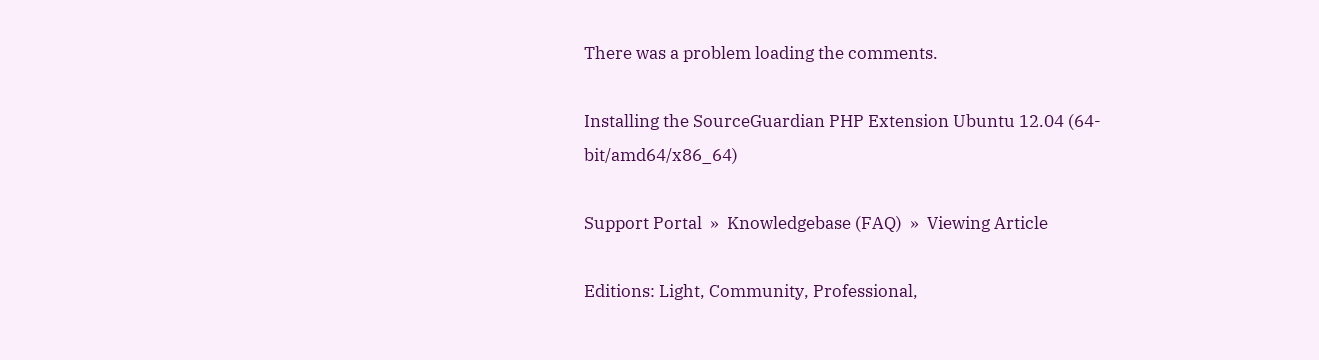There was a problem loading the comments.

Installing the SourceGuardian PHP Extension Ubuntu 12.04 (64-bit/amd64/x86_64)

Support Portal  »  Knowledgebase (FAQ)  »  Viewing Article

Editions: Light, Community, Professional,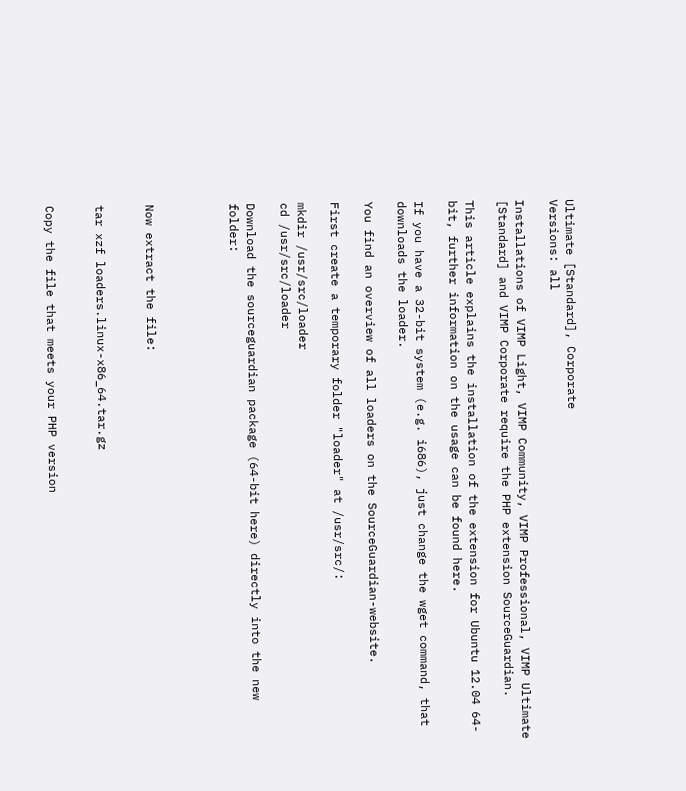Ultimate [Standard], Corporate
Versions: all

Installations of VIMP Light, VIMP Community, VIMP Professional, VIMP Ultimate [Standard] and VIMP Corporate require the PHP extension SourceGuardian.

This article explains the installation of the extension for Ubuntu 12.04 64-bit, further information on the usage can be found here.

If you have a 32-bit system (e.g. i686), just change the wget command, that downloads the loader.

You find an overview of all loaders on the SourceGuardian-website.

First create a temporary folder "loader" at /usr/src/:

mkdir /usr/src/loader
cd /usr/src/loader

Download the sourceguardian package (64-bit here) directly into the new folder:




Now extract the file:


tar xzf loaders.linux-x86_64.tar.gz


Copy the file that meets your PHP version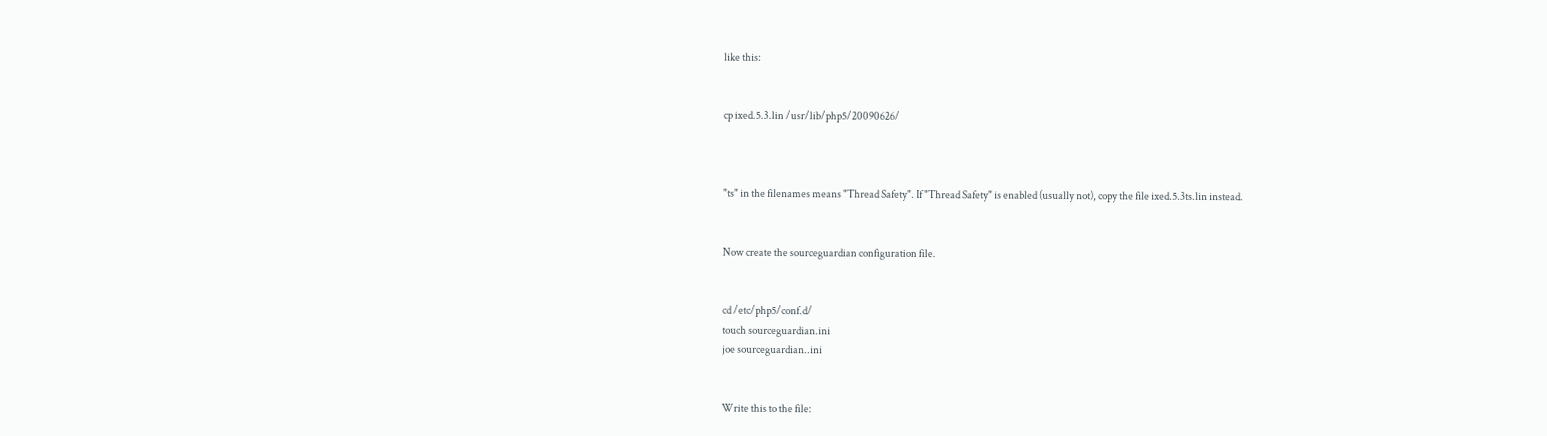like this:


cp ixed.5.3.lin /usr/lib/php5/20090626/



"ts" in the filenames means "Thread Safety". If "Thread Safety" is enabled (usually not), copy the file ixed.5.3ts.lin instead.


Now create the sourceguardian configuration file.


cd /etc/php5/conf.d/
touch sourceguardian.ini
joe sourceguardian..ini


Write this to the file: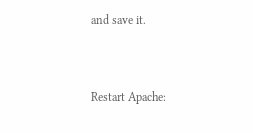and save it.


Restart Apache: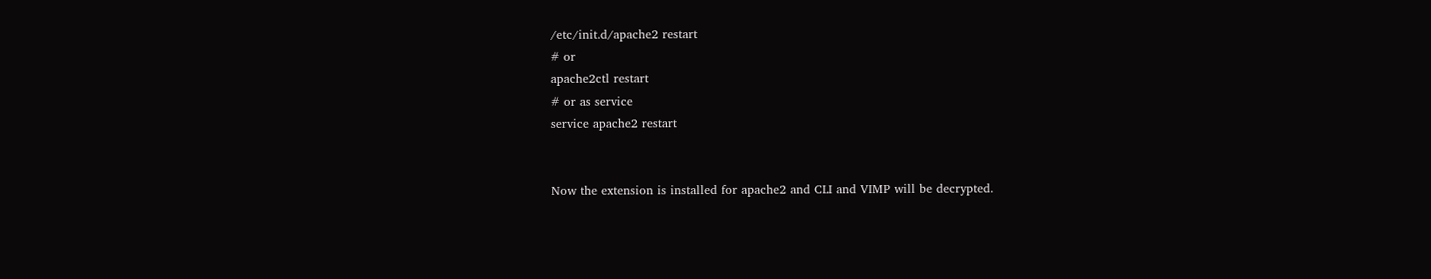/etc/init.d/apache2 restart
# or
apache2ctl restart
# or as service
service apache2 restart


Now the extension is installed for apache2 and CLI and VIMP will be decrypted.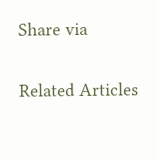Share via

Related Articles